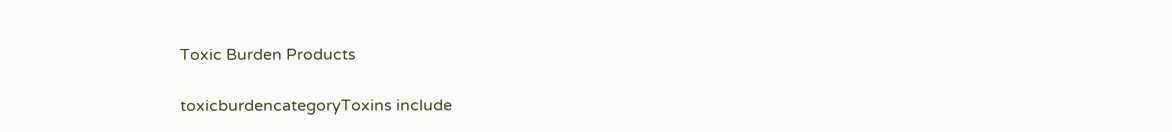Toxic Burden Products

toxicburdencategoryToxins include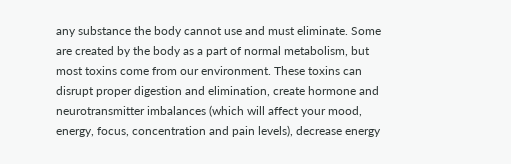any substance the body cannot use and must eliminate. Some are created by the body as a part of normal metabolism, but most toxins come from our environment. These toxins can disrupt proper digestion and elimination, create hormone and neurotransmitter imbalances (which will affect your mood, energy, focus, concentration and pain levels), decrease energy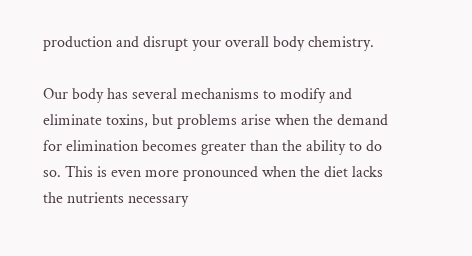production and disrupt your overall body chemistry.

Our body has several mechanisms to modify and eliminate toxins, but problems arise when the demand for elimination becomes greater than the ability to do so. This is even more pronounced when the diet lacks the nutrients necessary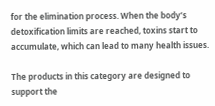for the elimination process. When the body’s detoxification limits are reached, toxins start to accumulate, which can lead to many health issues.

The products in this category are designed to support the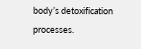body’s detoxification processes.